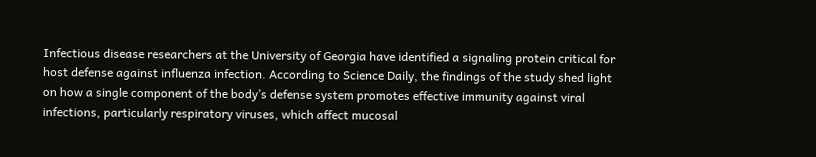Infectious disease researchers at the University of Georgia have identified a signaling protein critical for host defense against influenza infection. According to Science Daily, the findings of the study shed light on how a single component of the body’s defense system promotes effective immunity against viral infections, particularly respiratory viruses, which affect mucosal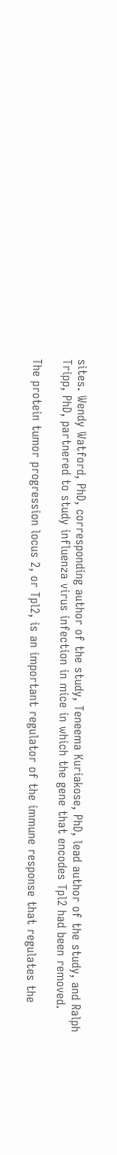sites. Wendy Watford, PhD, corresponding author of the study, Teneema Kuriakose, PhD, lead author of the study, and Ralph Tripp, PhD, partnered to study influenza virus infection in mice in which the gene that encodes Tpl2 had been removed.

The protein tumor progression locus 2, or Tpl2, is an important regulator of the immune response that regulates the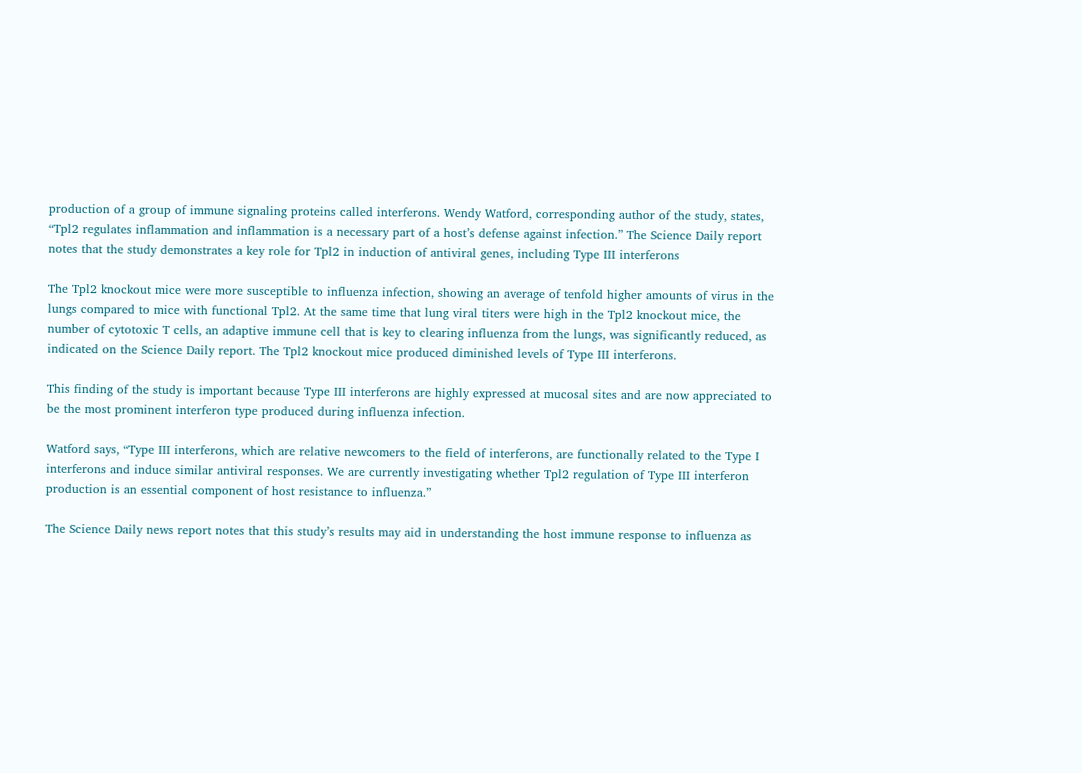production of a group of immune signaling proteins called interferons. Wendy Watford, corresponding author of the study, states, “Tpl2 regulates inflammation and inflammation is a necessary part of a host’s defense against infection.” The Science Daily report notes that the study demonstrates a key role for Tpl2 in induction of antiviral genes, including Type III interferons

The Tpl2 knockout mice were more susceptible to influenza infection, showing an average of tenfold higher amounts of virus in the lungs compared to mice with functional Tpl2. At the same time that lung viral titers were high in the Tpl2 knockout mice, the number of cytotoxic T cells, an adaptive immune cell that is key to clearing influenza from the lungs, was significantly reduced, as indicated on the Science Daily report. The Tpl2 knockout mice produced diminished levels of Type III interferons.

This finding of the study is important because Type III interferons are highly expressed at mucosal sites and are now appreciated to be the most prominent interferon type produced during influenza infection.

Watford says, “Type III interferons, which are relative newcomers to the field of interferons, are functionally related to the Type I interferons and induce similar antiviral responses. We are currently investigating whether Tpl2 regulation of Type III interferon production is an essential component of host resistance to influenza.”

The Science Daily news report notes that this study’s results may aid in understanding the host immune response to influenza as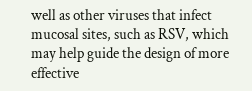well as other viruses that infect mucosal sites, such as RSV, which may help guide the design of more effective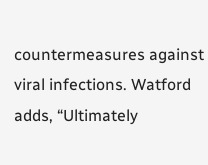countermeasures against viral infections. Watford adds, “Ultimately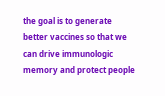the goal is to generate better vaccines so that we can drive immunologic memory and protect people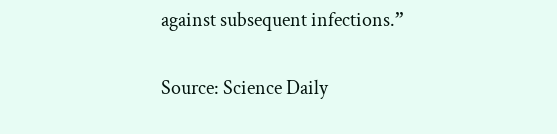against subsequent infections.”

Source: Science Daily